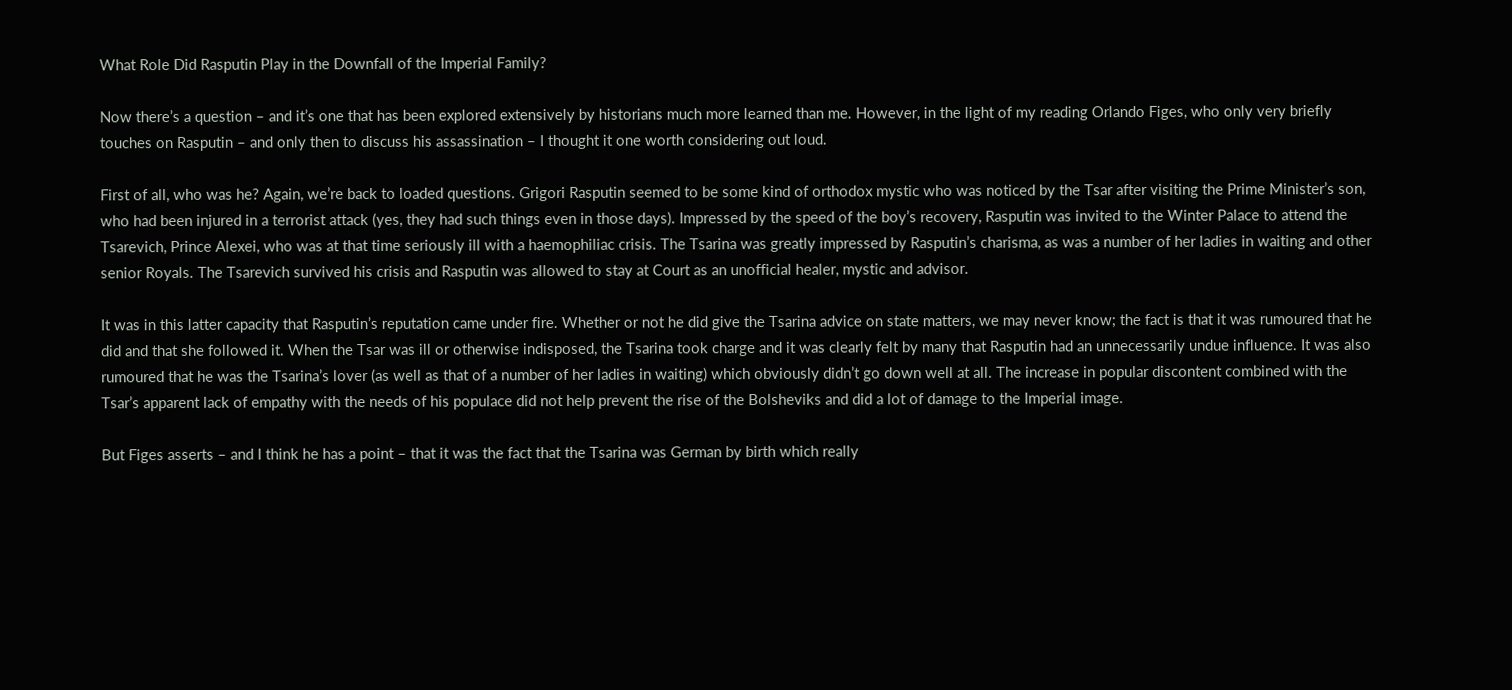What Role Did Rasputin Play in the Downfall of the Imperial Family?

Now there’s a question – and it’s one that has been explored extensively by historians much more learned than me. However, in the light of my reading Orlando Figes, who only very briefly touches on Rasputin – and only then to discuss his assassination – I thought it one worth considering out loud.

First of all, who was he? Again, we’re back to loaded questions. Grigori Rasputin seemed to be some kind of orthodox mystic who was noticed by the Tsar after visiting the Prime Minister’s son, who had been injured in a terrorist attack (yes, they had such things even in those days). Impressed by the speed of the boy’s recovery, Rasputin was invited to the Winter Palace to attend the Tsarevich, Prince Alexei, who was at that time seriously ill with a haemophiliac crisis. The Tsarina was greatly impressed by Rasputin’s charisma, as was a number of her ladies in waiting and other senior Royals. The Tsarevich survived his crisis and Rasputin was allowed to stay at Court as an unofficial healer, mystic and advisor.

It was in this latter capacity that Rasputin’s reputation came under fire. Whether or not he did give the Tsarina advice on state matters, we may never know; the fact is that it was rumoured that he did and that she followed it. When the Tsar was ill or otherwise indisposed, the Tsarina took charge and it was clearly felt by many that Rasputin had an unnecessarily undue influence. It was also rumoured that he was the Tsarina’s lover (as well as that of a number of her ladies in waiting) which obviously didn’t go down well at all. The increase in popular discontent combined with the Tsar’s apparent lack of empathy with the needs of his populace did not help prevent the rise of the Bolsheviks and did a lot of damage to the Imperial image.

But Figes asserts – and I think he has a point – that it was the fact that the Tsarina was German by birth which really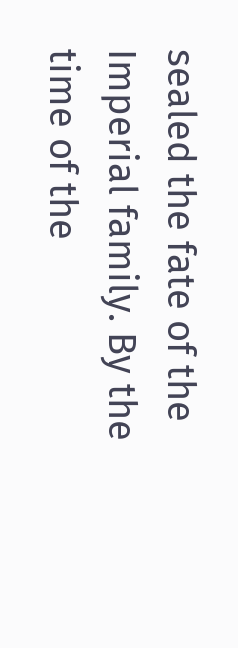sealed the fate of the Imperial family. By the time of the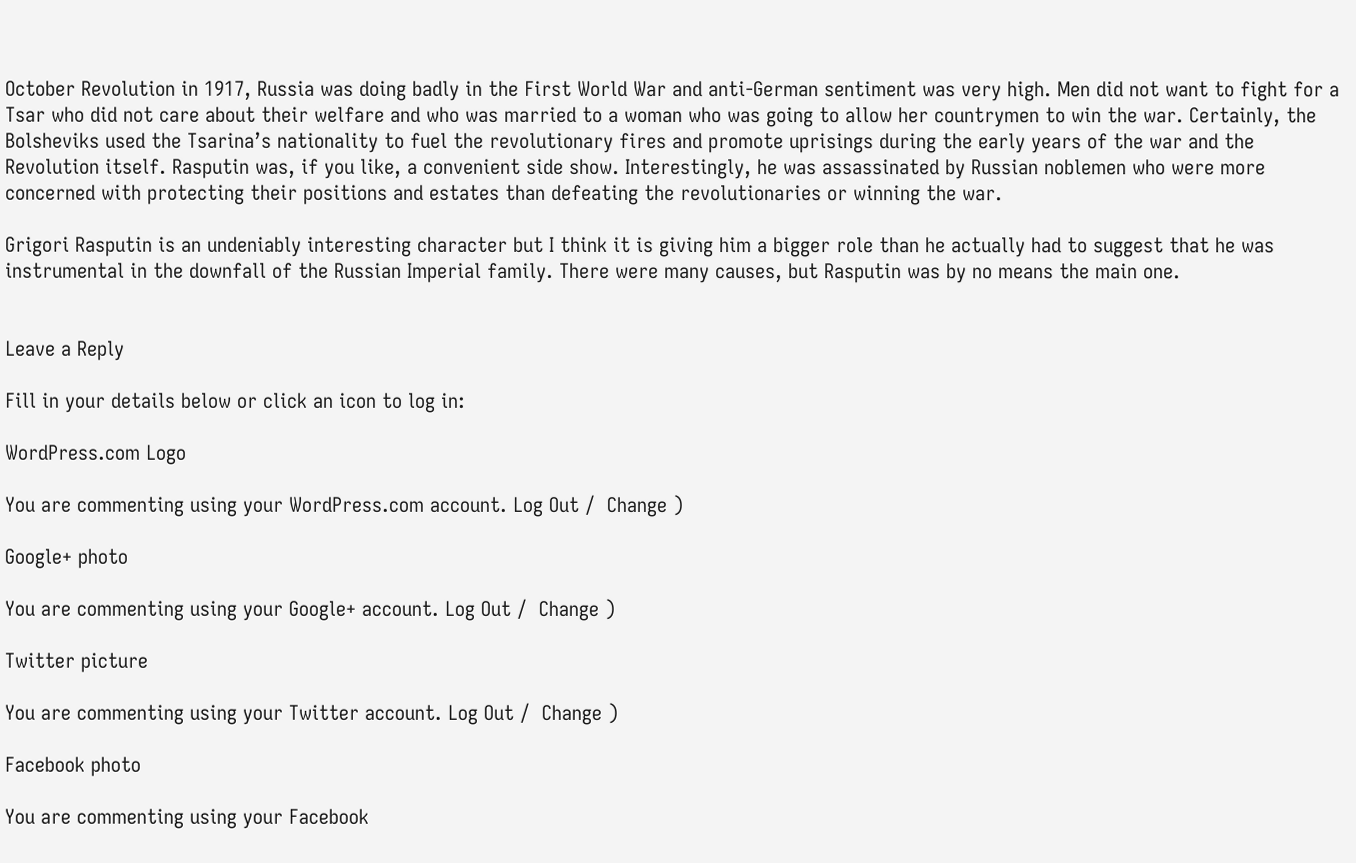October Revolution in 1917, Russia was doing badly in the First World War and anti-German sentiment was very high. Men did not want to fight for a Tsar who did not care about their welfare and who was married to a woman who was going to allow her countrymen to win the war. Certainly, the Bolsheviks used the Tsarina’s nationality to fuel the revolutionary fires and promote uprisings during the early years of the war and the Revolution itself. Rasputin was, if you like, a convenient side show. Interestingly, he was assassinated by Russian noblemen who were more concerned with protecting their positions and estates than defeating the revolutionaries or winning the war.

Grigori Rasputin is an undeniably interesting character but I think it is giving him a bigger role than he actually had to suggest that he was instrumental in the downfall of the Russian Imperial family. There were many causes, but Rasputin was by no means the main one.


Leave a Reply

Fill in your details below or click an icon to log in:

WordPress.com Logo

You are commenting using your WordPress.com account. Log Out /  Change )

Google+ photo

You are commenting using your Google+ account. Log Out /  Change )

Twitter picture

You are commenting using your Twitter account. Log Out /  Change )

Facebook photo

You are commenting using your Facebook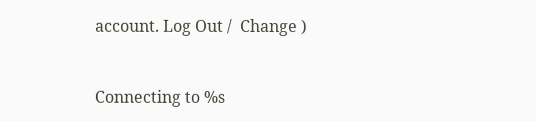account. Log Out /  Change )


Connecting to %s